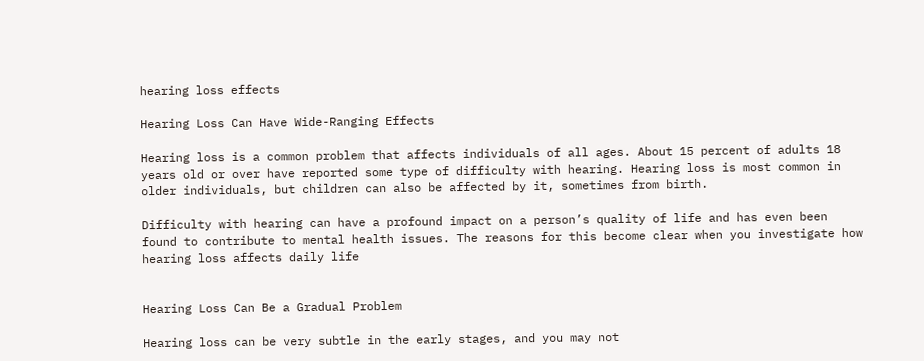hearing loss effects

Hearing Loss Can Have Wide-Ranging Effects

Hearing loss is a common problem that affects individuals of all ages. About 15 percent of adults 18 years old or over have reported some type of difficulty with hearing. Hearing loss is most common in older individuals, but children can also be affected by it, sometimes from birth.

Difficulty with hearing can have a profound impact on a person’s quality of life and has even been found to contribute to mental health issues. The reasons for this become clear when you investigate how hearing loss affects daily life


Hearing Loss Can Be a Gradual Problem

Hearing loss can be very subtle in the early stages, and you may not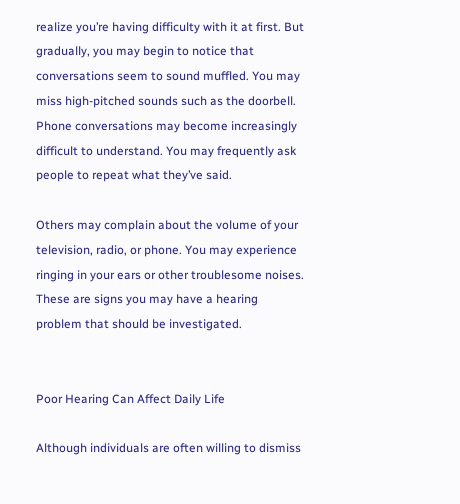realize you’re having difficulty with it at first. But gradually, you may begin to notice that conversations seem to sound muffled. You may miss high-pitched sounds such as the doorbell. Phone conversations may become increasingly difficult to understand. You may frequently ask people to repeat what they’ve said.

Others may complain about the volume of your television, radio, or phone. You may experience ringing in your ears or other troublesome noises. These are signs you may have a hearing problem that should be investigated.


Poor Hearing Can Affect Daily Life

Although individuals are often willing to dismiss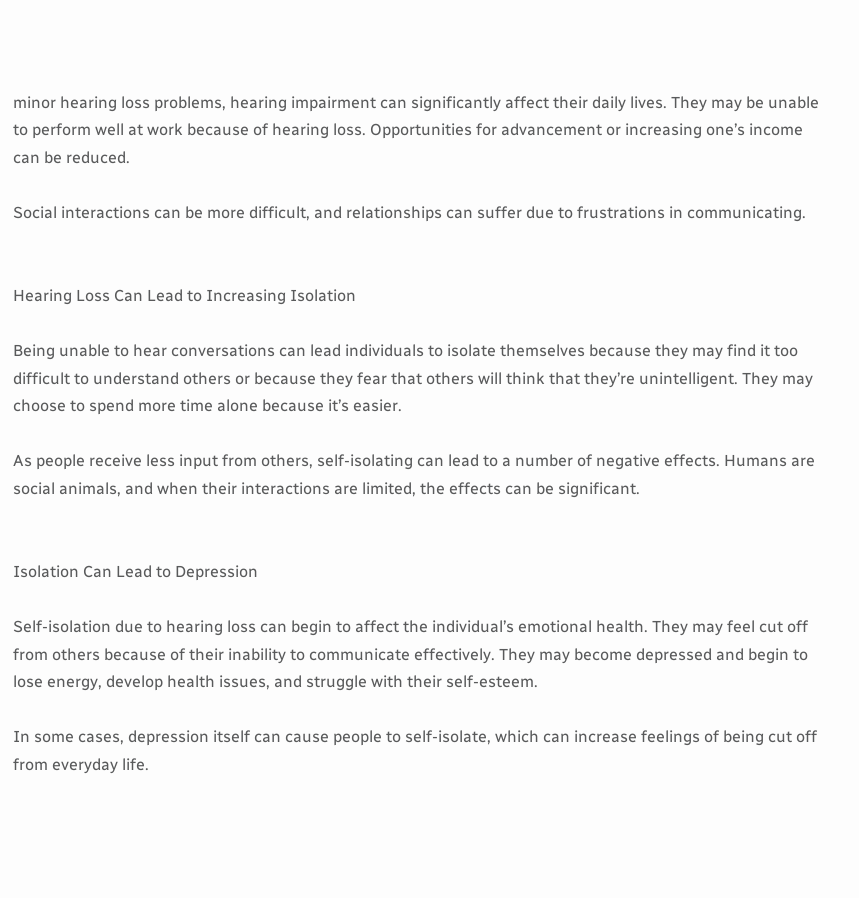minor hearing loss problems, hearing impairment can significantly affect their daily lives. They may be unable to perform well at work because of hearing loss. Opportunities for advancement or increasing one’s income can be reduced.

Social interactions can be more difficult, and relationships can suffer due to frustrations in communicating.


Hearing Loss Can Lead to Increasing Isolation

Being unable to hear conversations can lead individuals to isolate themselves because they may find it too difficult to understand others or because they fear that others will think that they’re unintelligent. They may choose to spend more time alone because it’s easier.

As people receive less input from others, self-isolating can lead to a number of negative effects. Humans are social animals, and when their interactions are limited, the effects can be significant.


Isolation Can Lead to Depression

Self-isolation due to hearing loss can begin to affect the individual’s emotional health. They may feel cut off from others because of their inability to communicate effectively. They may become depressed and begin to lose energy, develop health issues, and struggle with their self-esteem.

In some cases, depression itself can cause people to self-isolate, which can increase feelings of being cut off from everyday life.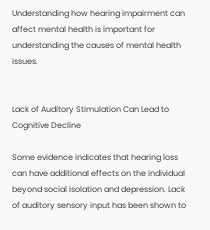Understanding how hearing impairment can affect mental health is important for understanding the causes of mental health issues.


Lack of Auditory Stimulation Can Lead to Cognitive Decline

Some evidence indicates that hearing loss can have additional effects on the individual beyond social isolation and depression. Lack of auditory sensory input has been shown to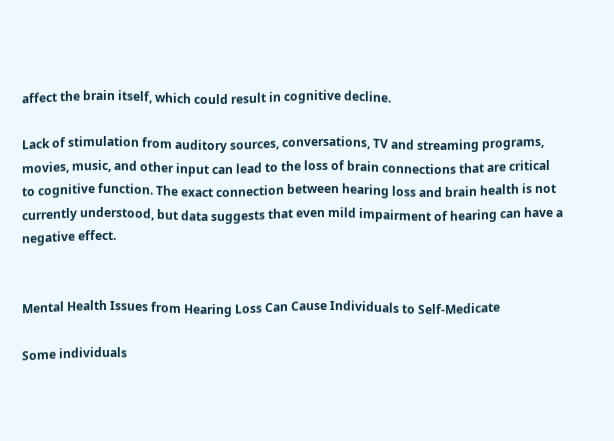affect the brain itself, which could result in cognitive decline.

Lack of stimulation from auditory sources, conversations, TV and streaming programs, movies, music, and other input can lead to the loss of brain connections that are critical to cognitive function. The exact connection between hearing loss and brain health is not currently understood, but data suggests that even mild impairment of hearing can have a negative effect.


Mental Health Issues from Hearing Loss Can Cause Individuals to Self-Medicate

Some individuals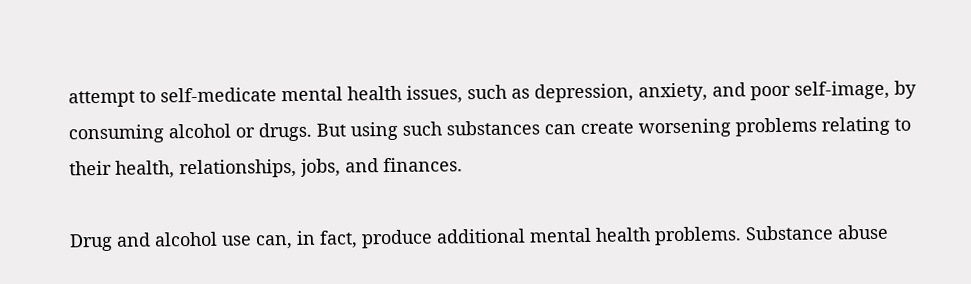attempt to self-medicate mental health issues, such as depression, anxiety, and poor self-image, by consuming alcohol or drugs. But using such substances can create worsening problems relating to their health, relationships, jobs, and finances.

Drug and alcohol use can, in fact, produce additional mental health problems. Substance abuse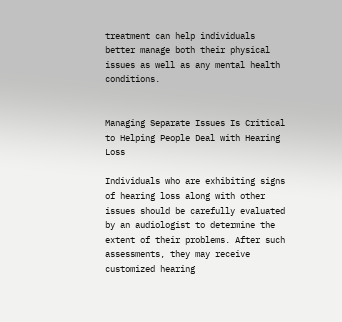treatment can help individuals better manage both their physical issues as well as any mental health conditions.


Managing Separate Issues Is Critical to Helping People Deal with Hearing Loss

Individuals who are exhibiting signs of hearing loss along with other issues should be carefully evaluated by an audiologist to determine the extent of their problems. After such assessments, they may receive customized hearing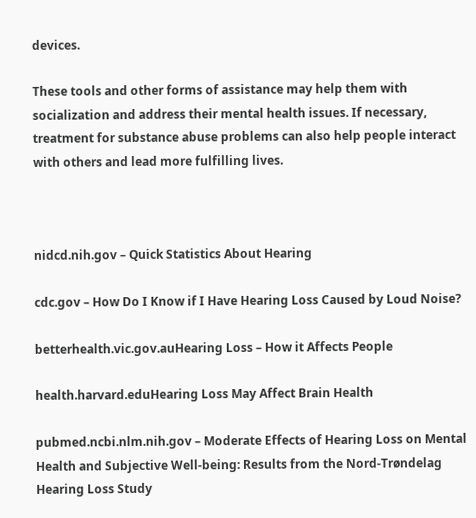devices.

These tools and other forms of assistance may help them with socialization and address their mental health issues. If necessary, treatment for substance abuse problems can also help people interact with others and lead more fulfilling lives.



nidcd.nih.gov – Quick Statistics About Hearing

cdc.gov – How Do I Know if I Have Hearing Loss Caused by Loud Noise?

betterhealth.vic.gov.auHearing Loss – How it Affects People

health.harvard.eduHearing Loss May Affect Brain Health

pubmed.ncbi.nlm.nih.gov – Moderate Effects of Hearing Loss on Mental Health and Subjective Well-being: Results from the Nord-Trøndelag Hearing Loss Study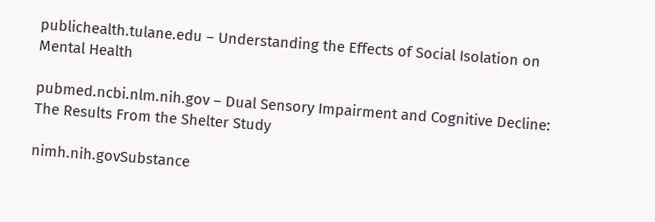publichealth.tulane.edu – Understanding the Effects of Social Isolation on Mental Health

pubmed.ncbi.nlm.nih.gov – Dual Sensory Impairment and Cognitive Decline: The Results From the Shelter Study

nimh.nih.govSubstance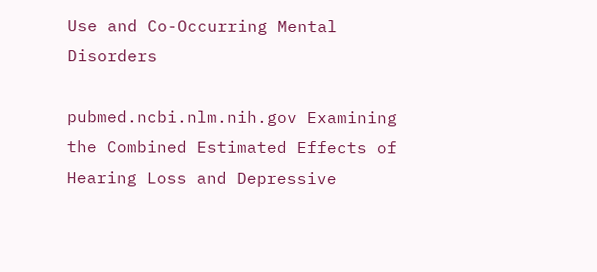Use and Co-Occurring Mental Disorders

pubmed.ncbi.nlm.nih.gov Examining the Combined Estimated Effects of Hearing Loss and Depressive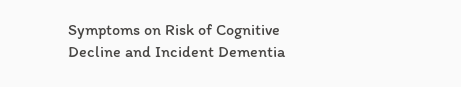Symptoms on Risk of Cognitive Decline and Incident Dementia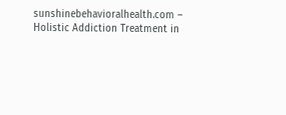sunshinebehavioralhealth.com – Holistic Addiction Treatment in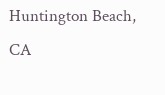Huntington Beach, CA